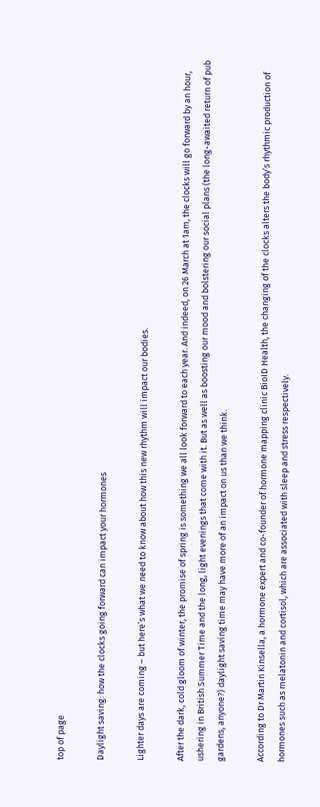top of page

Daylight saving: how the clocks going forward can impact your hormones

Lighter days are coming – but here’s what we need to know about how this new rhythm will impact our bodies.

After the dark, cold gloom of winter, the promise of spring is something we all look forward to each year. And indeed, on 26 March at 1am, the clocks will go forward by an hour, ushering in British Summer Time and the long, light evenings that come with it. But as well as boosting our mood and bolstering our social plans (the long-awaited return of pub gardens, anyone?) daylight saving time may have more of an impact on us than we think.

According to Dr Martin Kinsella, a hormone expert and co-founder of hormone mapping clinic BioID Health, the changing of the clocks alters the body’s rhythmic production of hormones such as melatonin and cortisol, which are associated with sleep and stress respectively.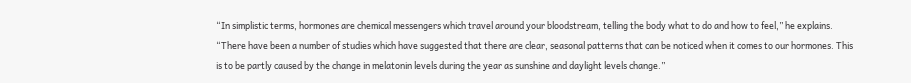“In simplistic terms, hormones are chemical messengers which travel around your bloodstream, telling the body what to do and how to feel,” he explains. “There have been a number of studies which have suggested that there are clear, seasonal patterns that can be noticed when it comes to our hormones. This is to be partly caused by the change in melatonin levels during the year as sunshine and daylight levels change.”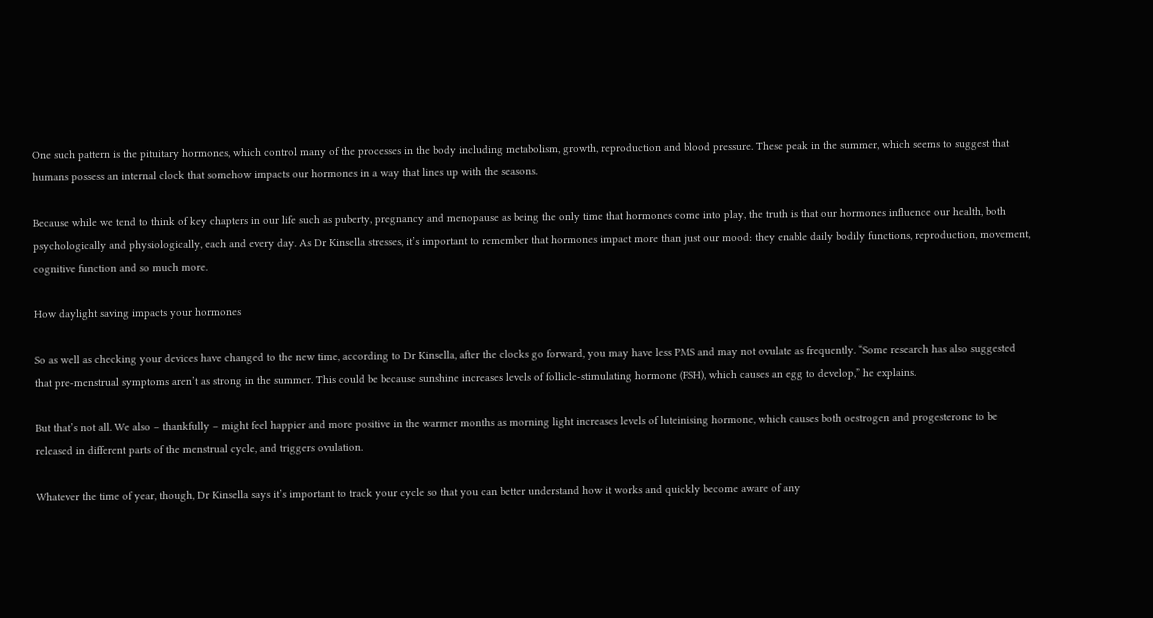One such pattern is the pituitary hormones, which control many of the processes in the body including metabolism, growth, reproduction and blood pressure. These peak in the summer, which seems to suggest that humans possess an internal clock that somehow impacts our hormones in a way that lines up with the seasons.

Because while we tend to think of key chapters in our life such as puberty, pregnancy and menopause as being the only time that hormones come into play, the truth is that our hormones influence our health, both psychologically and physiologically, each and every day. As Dr Kinsella stresses, it’s important to remember that hormones impact more than just our mood: they enable daily bodily functions, reproduction, movement, cognitive function and so much more.

How daylight saving impacts your hormones

So as well as checking your devices have changed to the new time, according to Dr Kinsella, after the clocks go forward, you may have less PMS and may not ovulate as frequently. “Some research has also suggested that pre-menstrual symptoms aren’t as strong in the summer. This could be because sunshine increases levels of follicle-stimulating hormone (FSH), which causes an egg to develop,” he explains.

But that’s not all. We also – thankfully – might feel happier and more positive in the warmer months as morning light increases levels of luteinising hormone, which causes both oestrogen and progesterone to be released in different parts of the menstrual cycle, and triggers ovulation.

Whatever the time of year, though, Dr Kinsella says it’s important to track your cycle so that you can better understand how it works and quickly become aware of any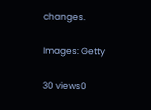changes.

Images: Getty

30 views0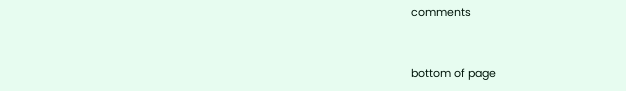comments


bottom of page